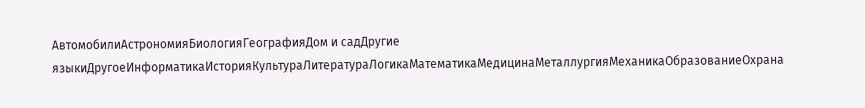АвтомобилиАстрономияБиологияГеографияДом и садДругие языкиДругоеИнформатикаИсторияКультураЛитератураЛогикаМатематикаМедицинаМеталлургияМеханикаОбразованиеОхрана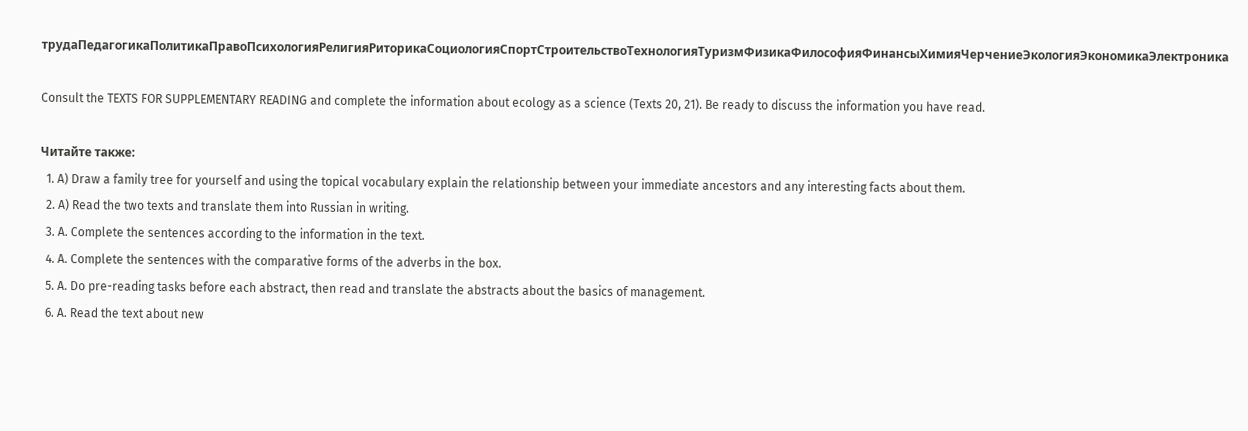трудаПедагогикаПолитикаПравоПсихологияРелигияРиторикаСоциологияСпортСтроительствоТехнологияТуризмФизикаФилософияФинансыХимияЧерчениеЭкологияЭкономикаЭлектроника

Consult the TEXTS FOR SUPPLEMENTARY READING and complete the information about ecology as a science (Texts 20, 21). Be ready to discuss the information you have read.

Читайте также:
  1. A) Draw a family tree for yourself and using the topical vocabulary explain the relationship between your immediate ancestors and any interesting facts about them.
  2. A) Read the two texts and translate them into Russian in writing.
  3. A. Complete the sentences according to the information in the text.
  4. A. Complete the sentences with the comparative forms of the adverbs in the box.
  5. A. Do pre-reading tasks before each abstract, then read and translate the abstracts about the basics of management.
  6. A. Read the text about new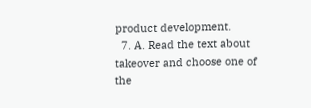product development.
  7. A. Read the text about takeover and choose one of the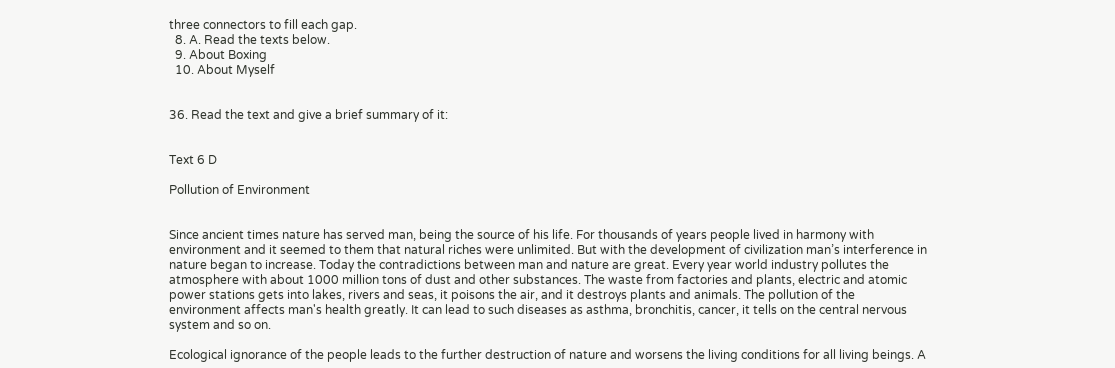three connectors to fill each gap.
  8. A. Read the texts below.
  9. About Boxing
  10. About Myself


36. Read the text and give a brief summary of it:


Text 6 D

Pollution of Environment


Since ancient times nature has served man, being the source of his life. For thousands of years people lived in harmony with environment and it seemed to them that natural riches were unlimited. But with the development of civilization man’s interference in nature began to increase. Today the contradictions between man and nature are great. Every year world industry pollutes the atmosphere with about 1000 million tons of dust and other substances. The waste from factories and plants, electric and atomic power stations gets into lakes, rivers and seas, it poisons the air, and it destroys plants and animals. The pollution of the environment affects man's health greatly. It can lead to such diseases as asthma, bronchitis, cancer, it tells on the central nervous system and so on.

Ecological ignorance of the people leads to the further destruction of nature and worsens the living conditions for all living beings. A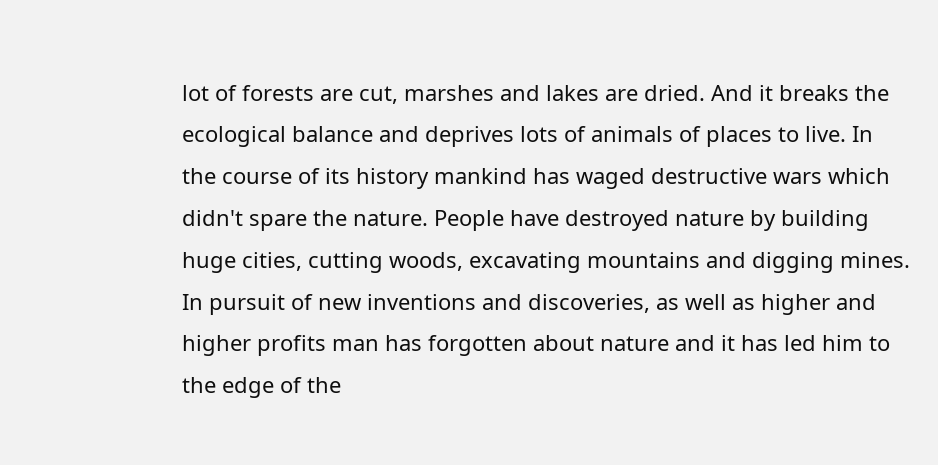lot of forests are cut, marshes and lakes are dried. And it breaks the ecological balance and deprives lots of animals of places to live. In the course of its history mankind has waged destructive wars which didn't spare the nature. People have destroyed nature by building huge cities, cutting woods, excavating mountains and digging mines. In pursuit of new inventions and discoveries, as well as higher and higher profits man has forgotten about nature and it has led him to the edge of the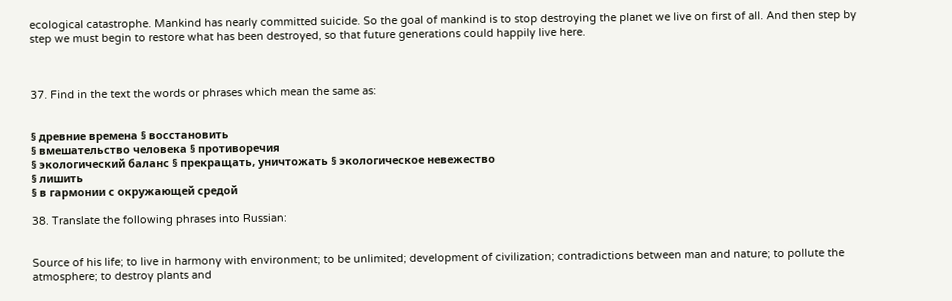ecological catastrophe. Mankind has nearly committed suicide. So the goal of mankind is to stop destroying the planet we live on first of all. And then step by step we must begin to restore what has been destroyed, so that future generations could happily live here.



37. Find in the text the words or phrases which mean the same as:


§ древние времена § восстановить
§ вмешательство человека § противоречия
§ экологический баланс § прекращать, уничтожать § экологическое невежество
§ лишить
§ в гармонии с окружающей средой

38. Translate the following phrases into Russian:


Source of his life; to live in harmony with environment; to be unlimited; development of civilization; contradictions between man and nature; to pollute the atmosphere; to destroy plants and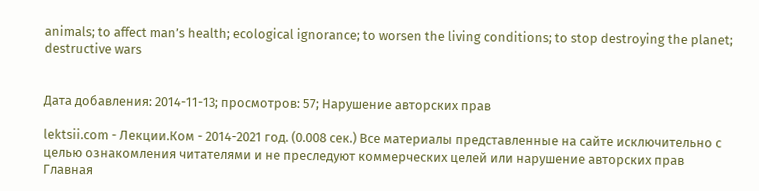animals; to affect man’s health; ecological ignorance; to worsen the living conditions; to stop destroying the planet; destructive wars


Дата добавления: 2014-11-13; просмотров: 57; Нарушение авторских прав

lektsii.com - Лекции.Ком - 2014-2021 год. (0.008 сек.) Все материалы представленные на сайте исключительно с целью ознакомления читателями и не преследуют коммерческих целей или нарушение авторских прав
Главная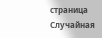страница Случайная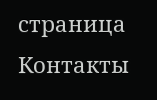страница Контакты